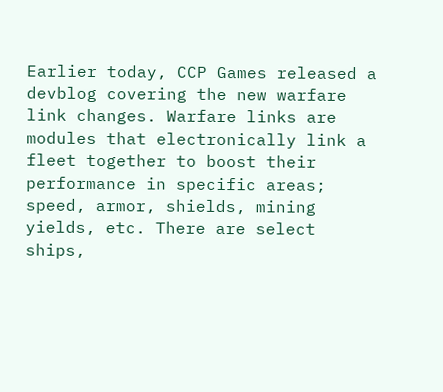Earlier today, CCP Games released a devblog covering the new warfare link changes. Warfare links are modules that electronically link a fleet together to boost their performance in specific areas; speed, armor, shields, mining yields, etc. There are select ships,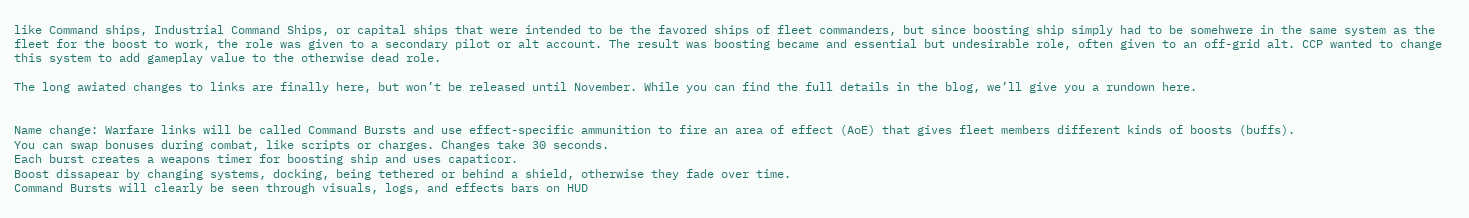like Command ships, Industrial Command Ships, or capital ships that were intended to be the favored ships of fleet commanders, but since boosting ship simply had to be somehwere in the same system as the fleet for the boost to work, the role was given to a secondary pilot or alt account. The result was boosting became and essential but undesirable role, often given to an off-grid alt. CCP wanted to change this system to add gameplay value to the otherwise dead role.

The long awiated changes to links are finally here, but won’t be released until November. While you can find the full details in the blog, we’ll give you a rundown here.


Name change: Warfare links will be called Command Bursts and use effect-specific ammunition to fire an area of effect (AoE) that gives fleet members different kinds of boosts (buffs).
You can swap bonuses during combat, like scripts or charges. Changes take 30 seconds.
Each burst creates a weapons timer for boosting ship and uses capaticor.
Boost dissapear by changing systems, docking, being tethered or behind a shield, otherwise they fade over time.
Command Bursts will clearly be seen through visuals, logs, and effects bars on HUD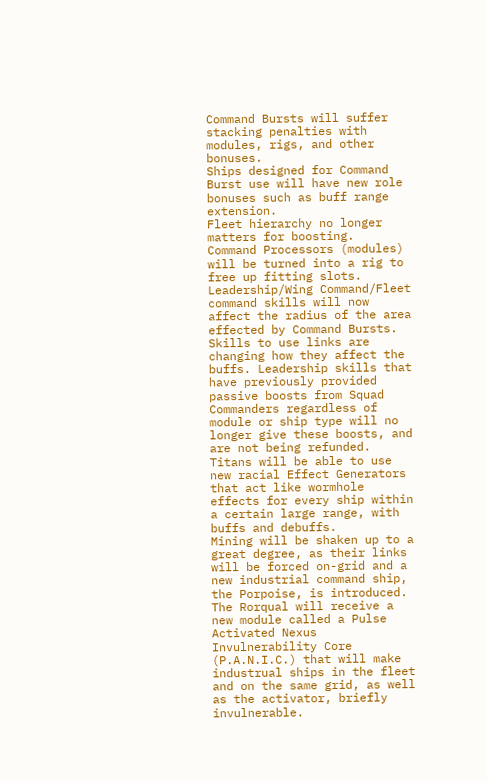Command Bursts will suffer stacking penalties with modules, rigs, and other bonuses.
Ships designed for Command Burst use will have new role bonuses such as buff range extension.
Fleet hierarchy no longer matters for boosting.
Command Processors (modules) will be turned into a rig to free up fitting slots.
Leadership/Wing Command/Fleet command skills will now affect the radius of the area effected by Command Bursts.
Skills to use links are changing how they affect the buffs. Leadership skills that have previously provided passive boosts from Squad Commanders regardless of module or ship type will no longer give these boosts, and are not being refunded.
Titans will be able to use new racial Effect Generators that act like wormhole effects for every ship within a certain large range, with buffs and debuffs.
Mining will be shaken up to a great degree, as their links will be forced on-grid and a new industrial command ship, the Porpoise, is introduced. The Rorqual will receive a new module called a Pulse Activated Nexus Invulnerability Core (P.A.N.I.C.) that will make industrual ships in the fleet and on the same grid, as well as the activator, briefly invulnerable.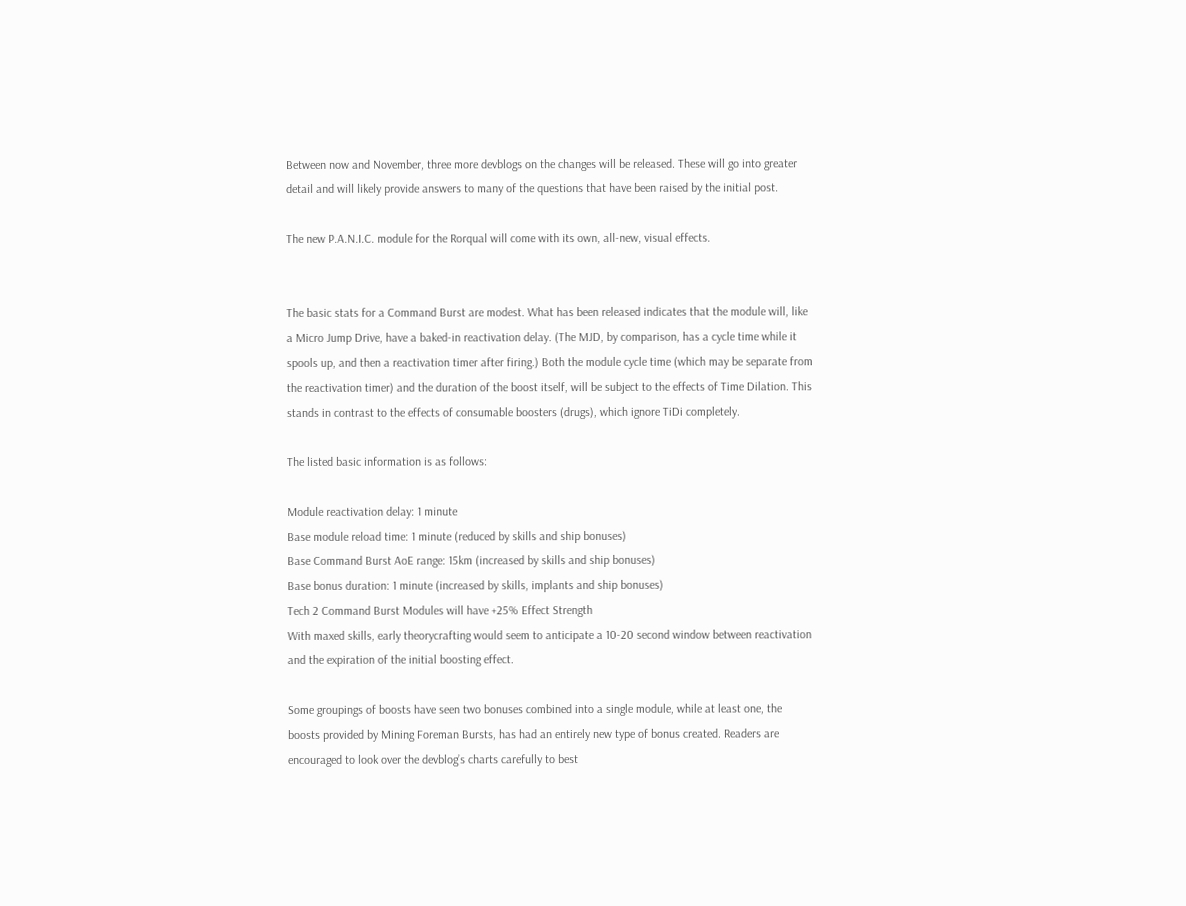Between now and November, three more devblogs on the changes will be released. These will go into greater detail and will likely provide answers to many of the questions that have been raised by the initial post.

The new P.A.N.I.C. module for the Rorqual will come with its own, all-new, visual effects.


The basic stats for a Command Burst are modest. What has been released indicates that the module will, like a Micro Jump Drive, have a baked-in reactivation delay. (The MJD, by comparison, has a cycle time while it spools up, and then a reactivation timer after firing.) Both the module cycle time (which may be separate from the reactivation timer) and the duration of the boost itself, will be subject to the effects of Time Dilation. This stands in contrast to the effects of consumable boosters (drugs), which ignore TiDi completely.

The listed basic information is as follows:

Module reactivation delay: 1 minute
Base module reload time: 1 minute (reduced by skills and ship bonuses)
Base Command Burst AoE range: 15km (increased by skills and ship bonuses)
Base bonus duration: 1 minute (increased by skills, implants and ship bonuses)
Tech 2 Command Burst Modules will have +25% Effect Strength
With maxed skills, early theorycrafting would seem to anticipate a 10-20 second window between reactivation and the expiration of the initial boosting effect.

Some groupings of boosts have seen two bonuses combined into a single module, while at least one, the boosts provided by Mining Foreman Bursts, has had an entirely new type of bonus created. Readers are encouraged to look over the devblog’s charts carefully to best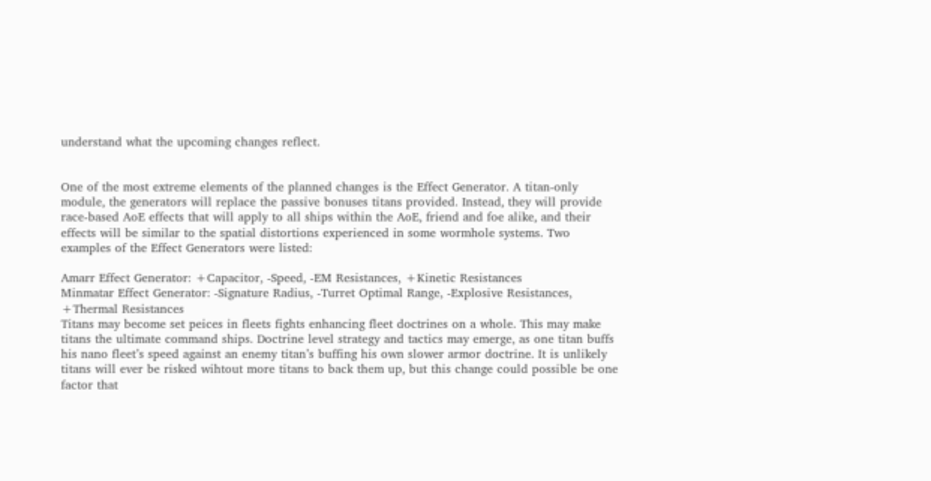understand what the upcoming changes reflect.


One of the most extreme elements of the planned changes is the Effect Generator. A titan-only module, the generators will replace the passive bonuses titans provided. Instead, they will provide race-based AoE effects that will apply to all ships within the AoE, friend and foe alike, and their effects will be similar to the spatial distortions experienced in some wormhole systems. Two examples of the Effect Generators were listed:

Amarr Effect Generator: +Capacitor, -Speed, -EM Resistances, +Kinetic Resistances
Minmatar Effect Generator: -Signature Radius, -Turret Optimal Range, -Explosive Resistances, +Thermal Resistances
Titans may become set peices in fleets fights enhancing fleet doctrines on a whole. This may make titans the ultimate command ships. Doctrine level strategy and tactics may emerge, as one titan buffs his nano fleet’s speed against an enemy titan’s buffing his own slower armor doctrine. It is unlikely titans will ever be risked wihtout more titans to back them up, but this change could possible be one factor that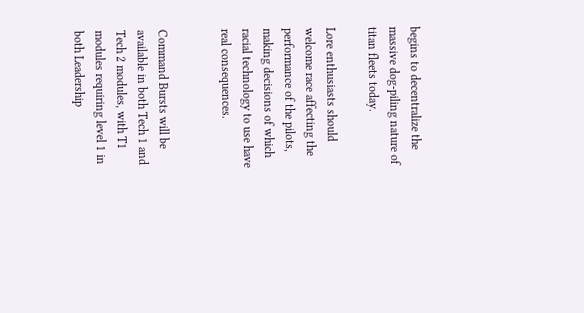begins to decentralize the massive dog-piling nature of titan fleets today.

Lore enthusiasts should welcome race affecting the performance of the pilots, making decisions of which racial technology to use have real consequences.


Command Bursts will be available in both Tech 1 and Tech 2 modules, with T1 modules requiring level 1 in both Leadership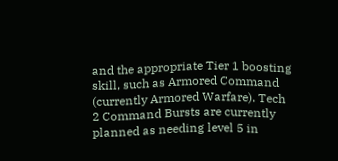and the appropriate Tier 1 boosting skill, such as Armored Command (currently Armored Warfare). Tech 2 Command Bursts are currently planned as needing level 5 in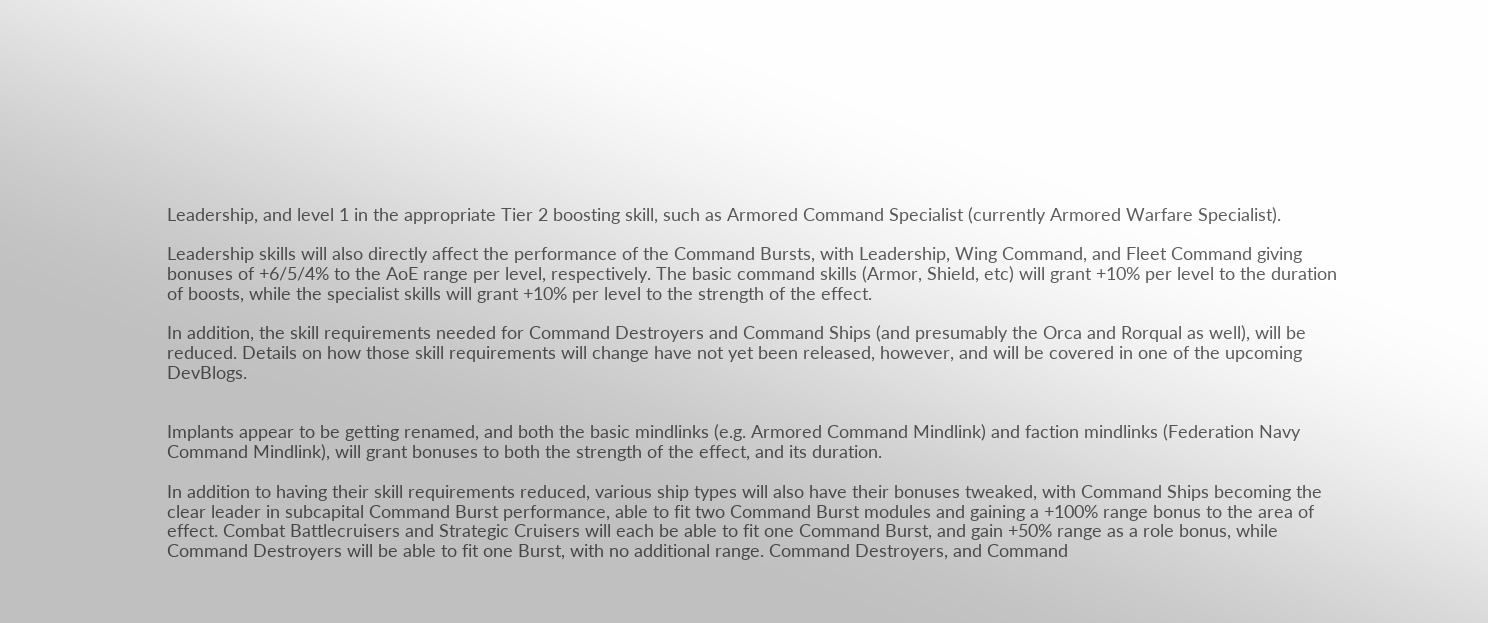Leadership, and level 1 in the appropriate Tier 2 boosting skill, such as Armored Command Specialist (currently Armored Warfare Specialist).

Leadership skills will also directly affect the performance of the Command Bursts, with Leadership, Wing Command, and Fleet Command giving bonuses of +6/5/4% to the AoE range per level, respectively. The basic command skills (Armor, Shield, etc) will grant +10% per level to the duration of boosts, while the specialist skills will grant +10% per level to the strength of the effect.

In addition, the skill requirements needed for Command Destroyers and Command Ships (and presumably the Orca and Rorqual as well), will be reduced. Details on how those skill requirements will change have not yet been released, however, and will be covered in one of the upcoming DevBlogs.


Implants appear to be getting renamed, and both the basic mindlinks (e.g. Armored Command Mindlink) and faction mindlinks (Federation Navy Command Mindlink), will grant bonuses to both the strength of the effect, and its duration.

In addition to having their skill requirements reduced, various ship types will also have their bonuses tweaked, with Command Ships becoming the clear leader in subcapital Command Burst performance, able to fit two Command Burst modules and gaining a +100% range bonus to the area of effect. Combat Battlecruisers and Strategic Cruisers will each be able to fit one Command Burst, and gain +50% range as a role bonus, while Command Destroyers will be able to fit one Burst, with no additional range. Command Destroyers, and Command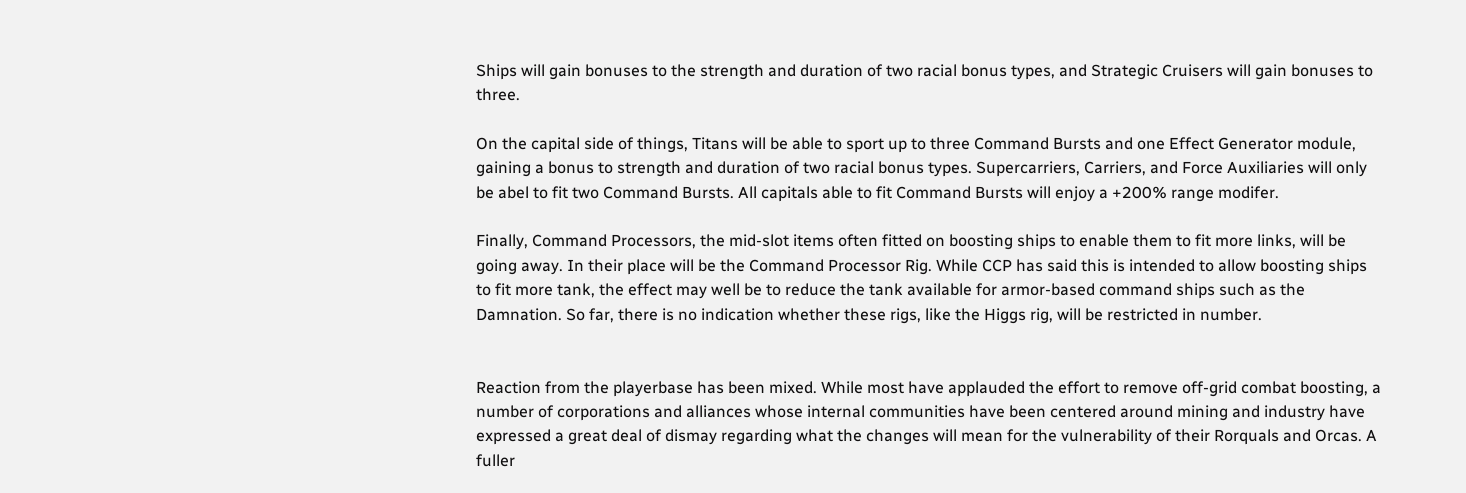Ships will gain bonuses to the strength and duration of two racial bonus types, and Strategic Cruisers will gain bonuses to three.

On the capital side of things, Titans will be able to sport up to three Command Bursts and one Effect Generator module, gaining a bonus to strength and duration of two racial bonus types. Supercarriers, Carriers, and Force Auxiliaries will only be abel to fit two Command Bursts. All capitals able to fit Command Bursts will enjoy a +200% range modifer.

Finally, Command Processors, the mid-slot items often fitted on boosting ships to enable them to fit more links, will be going away. In their place will be the Command Processor Rig. While CCP has said this is intended to allow boosting ships to fit more tank, the effect may well be to reduce the tank available for armor-based command ships such as the Damnation. So far, there is no indication whether these rigs, like the Higgs rig, will be restricted in number.


Reaction from the playerbase has been mixed. While most have applauded the effort to remove off-grid combat boosting, a number of corporations and alliances whose internal communities have been centered around mining and industry have expressed a great deal of dismay regarding what the changes will mean for the vulnerability of their Rorquals and Orcas. A fuller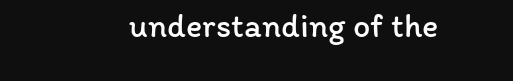understanding of the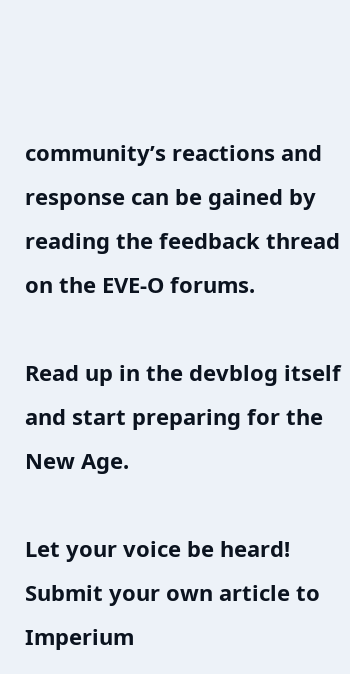community’s reactions and response can be gained by reading the feedback thread on the EVE-O forums.

Read up in the devblog itself and start preparing for the New Age.

Let your voice be heard! Submit your own article to Imperium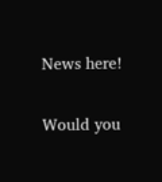News here!

Would you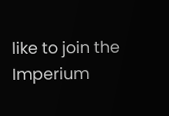like to join the Imperium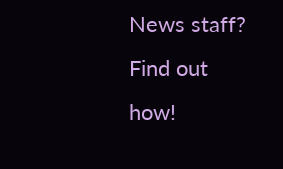News staff? Find out how!